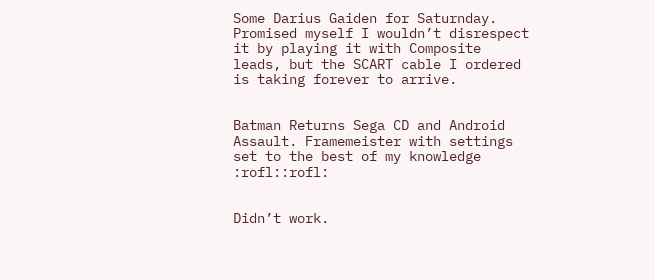Some Darius Gaiden for Saturnday. Promised myself I wouldn’t disrespect it by playing it with Composite leads, but the SCART cable I ordered is taking forever to arrive.


Batman Returns Sega CD and Android Assault. Framemeister with settings set to the best of my knowledge :rofl::rofl:


Didn’t work.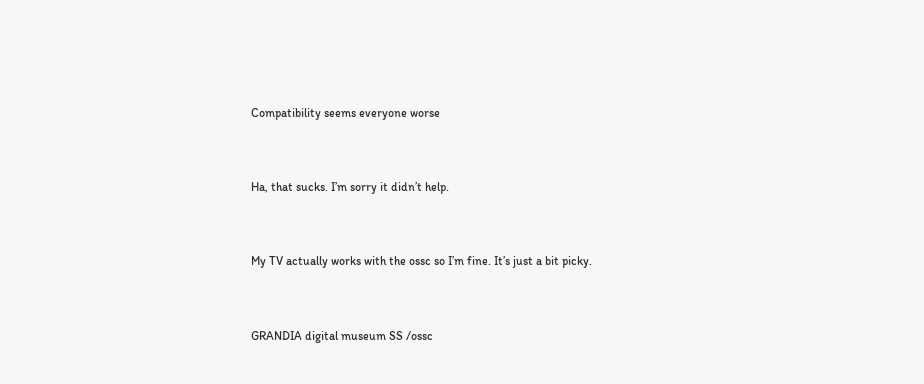Compatibility seems everyone worse


Ha, that sucks. I’m sorry it didn’t help.


My TV actually works with the ossc so I’m fine. It’s just a bit picky.


GRANDIA digital museum SS /ossc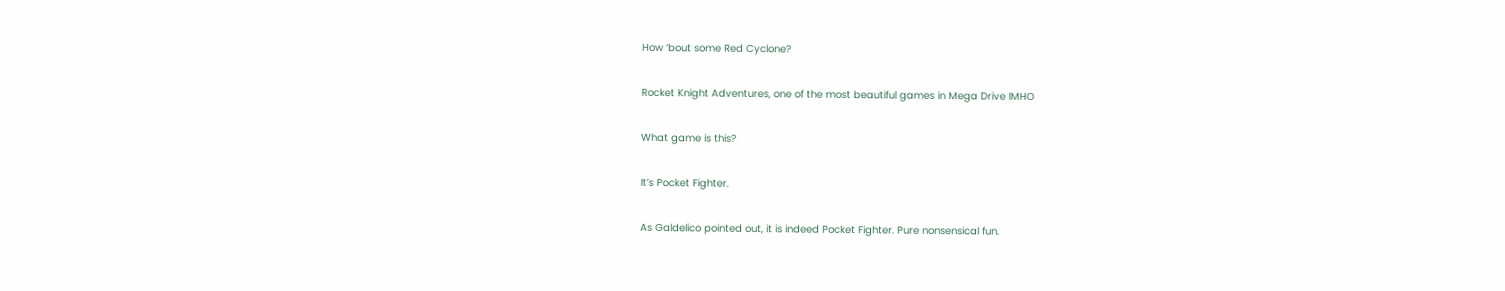How ‘bout some Red Cyclone?


Rocket Knight Adventures, one of the most beautiful games in Mega Drive IMHO


What game is this?


It’s Pocket Fighter.


As Galdelico pointed out, it is indeed Pocket Fighter. Pure nonsensical fun.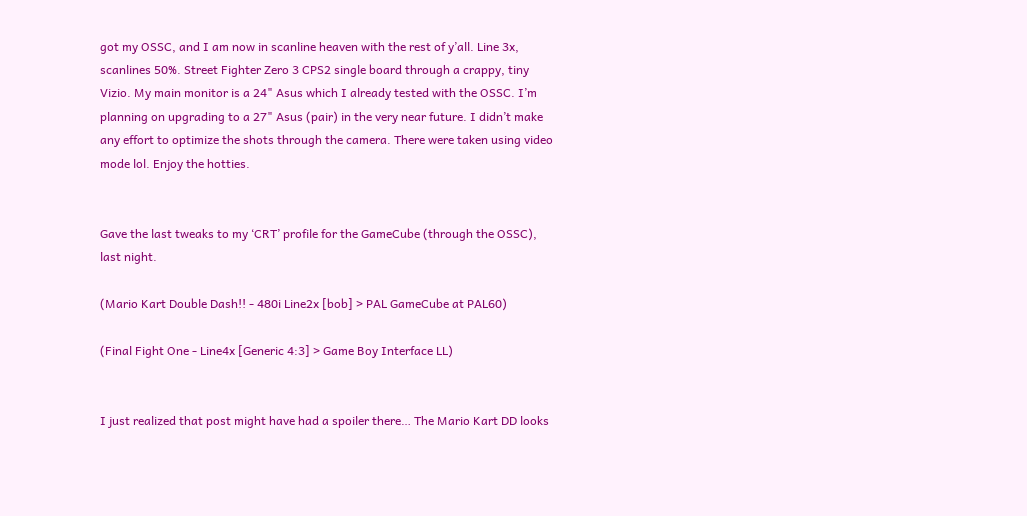got my OSSC, and I am now in scanline heaven with the rest of y’all. Line 3x, scanlines 50%. Street Fighter Zero 3 CPS2 single board through a crappy, tiny Vizio. My main monitor is a 24" Asus which I already tested with the OSSC. I’m planning on upgrading to a 27" Asus (pair) in the very near future. I didn’t make any effort to optimize the shots through the camera. There were taken using video mode lol. Enjoy the hotties.


Gave the last tweaks to my ‘CRT’ profile for the GameCube (through the OSSC), last night.

(Mario Kart Double Dash!! - 480i Line2x [bob] > PAL GameCube at PAL60)

(Final Fight One - Line4x [Generic 4:3] > Game Boy Interface LL)


I just realized that post might have had a spoiler there… The Mario Kart DD looks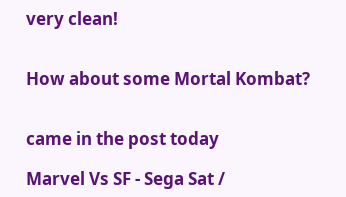very clean!


How about some Mortal Kombat?


came in the post today

Marvel Vs SF - Sega Sat /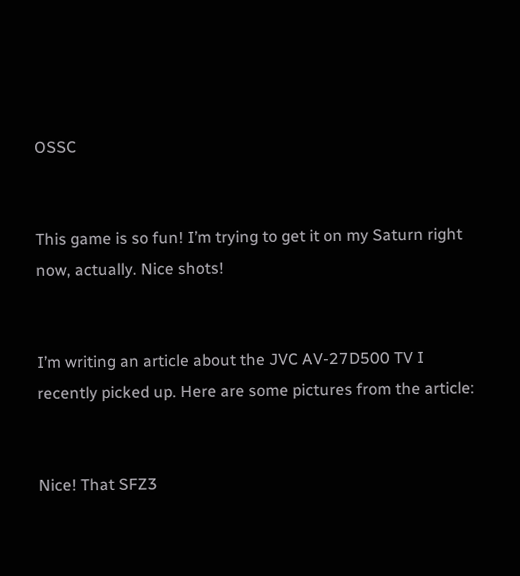OSSC


This game is so fun! I’m trying to get it on my Saturn right now, actually. Nice shots!


I’m writing an article about the JVC AV-27D500 TV I recently picked up. Here are some pictures from the article:


Nice! That SFZ3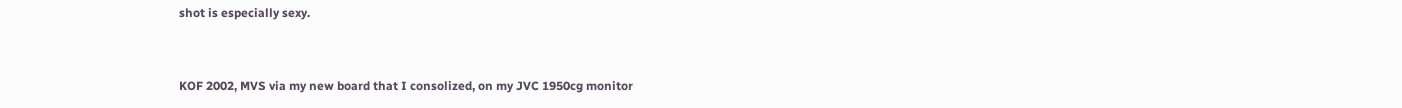shot is especially sexy.


KOF 2002, MVS via my new board that I consolized, on my JVC 1950cg monitor